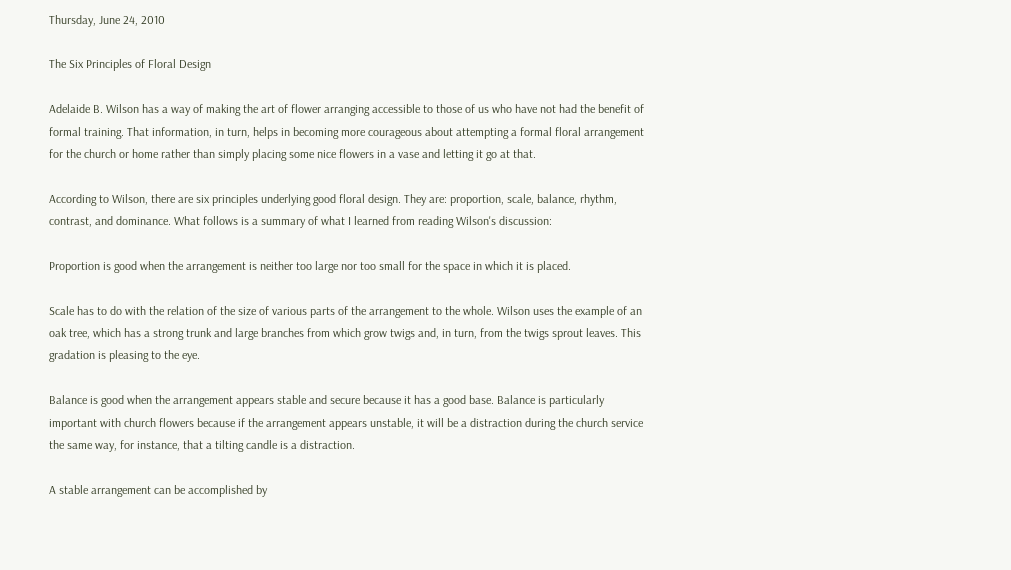Thursday, June 24, 2010

The Six Principles of Floral Design

Adelaide B. Wilson has a way of making the art of flower arranging accessible to those of us who have not had the benefit of formal training. That information, in turn, helps in becoming more courageous about attempting a formal floral arrangement for the church or home rather than simply placing some nice flowers in a vase and letting it go at that.

According to Wilson, there are six principles underlying good floral design. They are: proportion, scale, balance, rhythm, contrast, and dominance. What follows is a summary of what I learned from reading Wilson's discussion:

Proportion is good when the arrangement is neither too large nor too small for the space in which it is placed.

Scale has to do with the relation of the size of various parts of the arrangement to the whole. Wilson uses the example of an oak tree, which has a strong trunk and large branches from which grow twigs and, in turn, from the twigs sprout leaves. This gradation is pleasing to the eye.

Balance is good when the arrangement appears stable and secure because it has a good base. Balance is particularly important with church flowers because if the arrangement appears unstable, it will be a distraction during the church service the same way, for instance, that a tilting candle is a distraction.

A stable arrangement can be accomplished by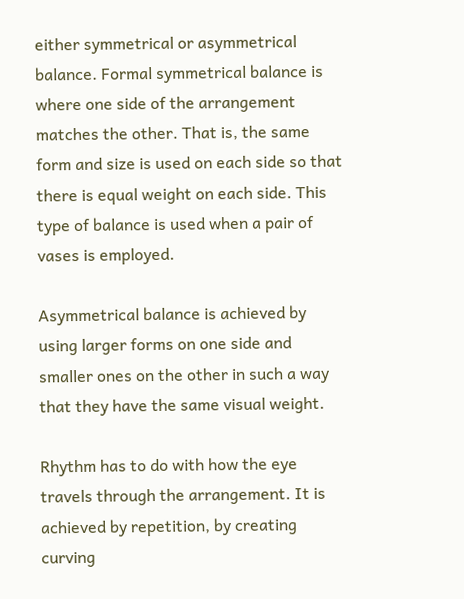either symmetrical or asymmetrical balance. Formal symmetrical balance is where one side of the arrangement matches the other. That is, the same form and size is used on each side so that there is equal weight on each side. This type of balance is used when a pair of vases is employed.

Asymmetrical balance is achieved by using larger forms on one side and smaller ones on the other in such a way that they have the same visual weight.

Rhythm has to do with how the eye travels through the arrangement. It is achieved by repetition, by creating curving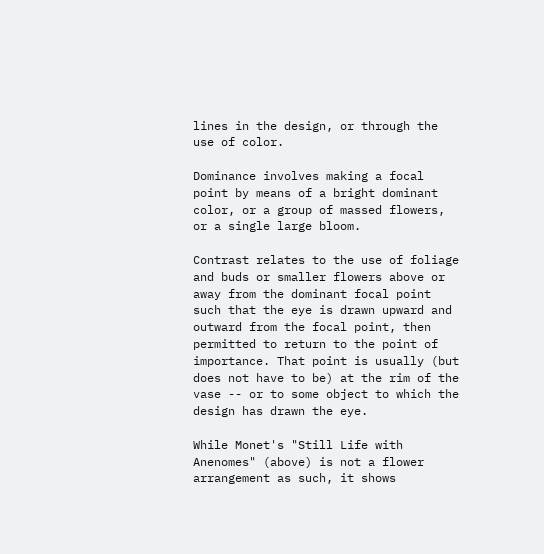lines in the design, or through the use of color.

Dominance involves making a focal point by means of a bright dominant color, or a group of massed flowers, or a single large bloom.

Contrast relates to the use of foliage and buds or smaller flowers above or away from the dominant focal point such that the eye is drawn upward and outward from the focal point, then permitted to return to the point of importance. That point is usually (but does not have to be) at the rim of the vase -- or to some object to which the design has drawn the eye.

While Monet's "Still Life with Anenomes" (above) is not a flower arrangement as such, it shows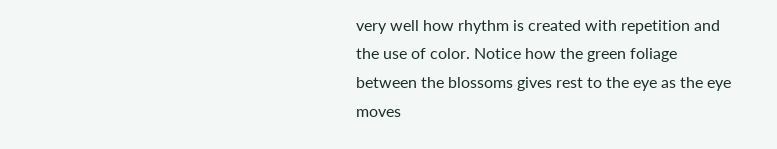very well how rhythm is created with repetition and the use of color. Notice how the green foliage between the blossoms gives rest to the eye as the eye moves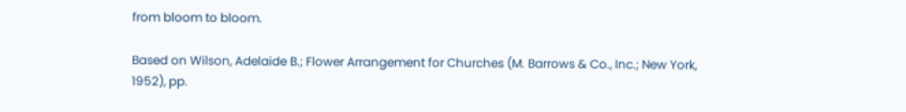from bloom to bloom.

Based on Wilson, Adelaide B.; Flower Arrangement for Churches (M. Barrows & Co., Inc.; New York, 1952), pp.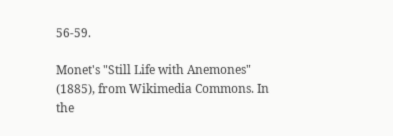56-59.

Monet's "Still Life with Anemones" (1885), from Wikimedia Commons. In the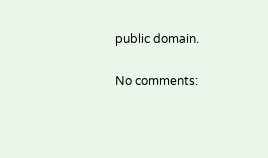public domain.

No comments: